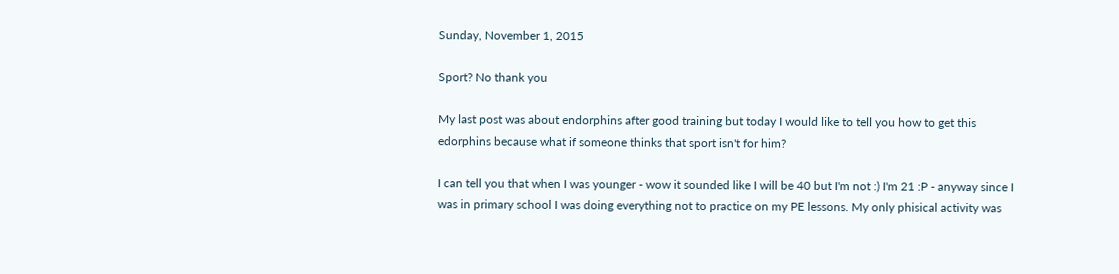Sunday, November 1, 2015

Sport? No thank you

My last post was about endorphins after good training but today I would like to tell you how to get this edorphins because what if someone thinks that sport isn't for him?

I can tell you that when I was younger - wow it sounded like I will be 40 but I'm not :) I'm 21 :P - anyway since I was in primary school I was doing everything not to practice on my PE lessons. My only phisical activity was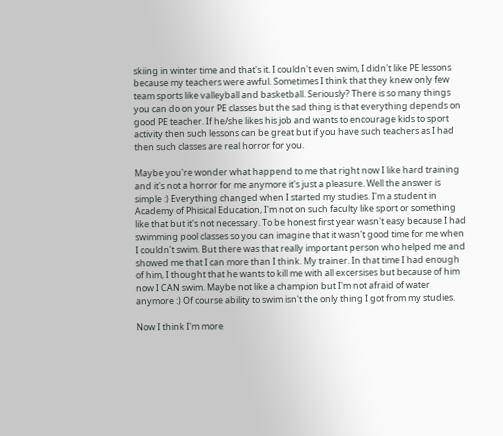skiing in winter time and that's it. I couldn't even swim, I didn't like PE lessons because my teachers were awful. Sometimes I think that they knew only few team sports like valleyball and basketball. Seriously? There is so many things you can do on your PE classes but the sad thing is that everything depends on good PE teacher. If he/she likes his job and wants to encourage kids to sport activity then such lessons can be great but if you have such teachers as I had then such classes are real horror for you.

Maybe you're wonder what happend to me that right now I like hard training and it's not a horror for me anymore it's just a pleasure. Well the answer is simple :) Everything changed when I started my studies. I'm a student in Academy of Phisical Education, I'm not on such faculty like sport or something like that but it's not necessary. To be honest first year wasn't easy because I had swimming pool classes so you can imagine that it wasn't good time for me when I couldn't swim. But there was that really important person who helped me and showed me that I can more than I think. My trainer. In that time I had enough of him, I thought that he wants to kill me with all excersises but because of him now I CAN swim. Maybe not like a champion but I'm not afraid of water anymore :) Of course ability to swim isn't the only thing I got from my studies.

Now I think I'm more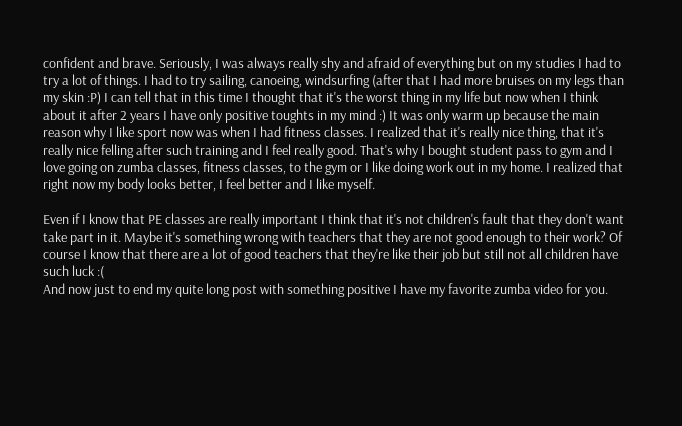confident and brave. Seriously, I was always really shy and afraid of everything but on my studies I had to try a lot of things. I had to try sailing, canoeing, windsurfing (after that I had more bruises on my legs than my skin :P) I can tell that in this time I thought that it's the worst thing in my life but now when I think about it after 2 years I have only positive toughts in my mind :) It was only warm up because the main reason why I like sport now was when I had fitness classes. I realized that it's really nice thing, that it's really nice felling after such training and I feel really good. That's why I bought student pass to gym and I love going on zumba classes, fitness classes, to the gym or I like doing work out in my home. I realized that right now my body looks better, I feel better and I like myself.

Even if I know that PE classes are really important I think that it's not children's fault that they don't want take part in it. Maybe it's something wrong with teachers that they are not good enough to their work? Of course I know that there are a lot of good teachers that they're like their job but still not all children have such luck :(
And now just to end my quite long post with something positive I have my favorite zumba video for you.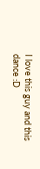I love this guy and this dance :D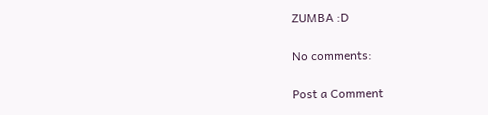ZUMBA :D

No comments:

Post a Comment